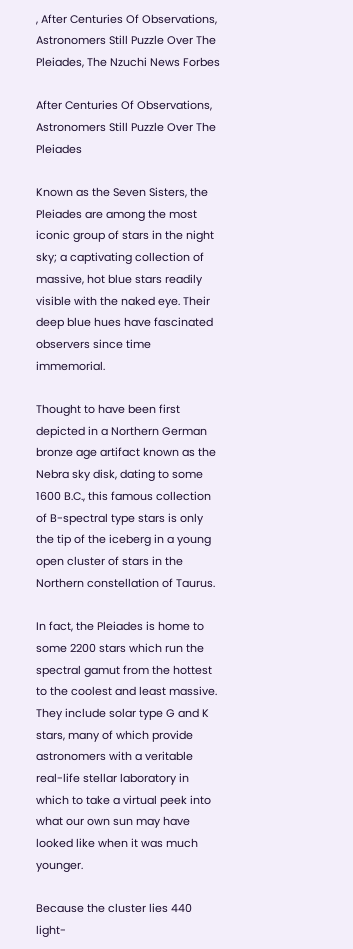, After Centuries Of Observations, Astronomers Still Puzzle Over The Pleiades, The Nzuchi News Forbes

After Centuries Of Observations, Astronomers Still Puzzle Over The Pleiades

Known as the Seven Sisters, the Pleiades are among the most iconic group of stars in the night sky; a captivating collection of massive, hot blue stars readily visible with the naked eye. Their deep blue hues have fascinated observers since time immemorial.

Thought to have been first depicted in a Northern German bronze age artifact known as the Nebra sky disk, dating to some 1600 B.C., this famous collection of B-spectral type stars is only the tip of the iceberg in a young open cluster of stars in the Northern constellation of Taurus.

In fact, the Pleiades is home to some 2200 stars which run the spectral gamut from the hottest to the coolest and least massive. They include solar type G and K stars, many of which provide astronomers with a veritable real-life stellar laboratory in which to take a virtual peek into what our own sun may have looked like when it was much younger.

Because the cluster lies 440 light-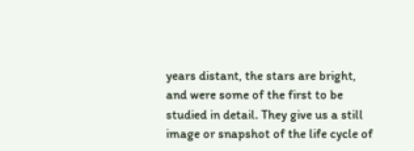years distant, the stars are bright, and were some of the first to be studied in detail. They give us a still image or snapshot of the life cycle of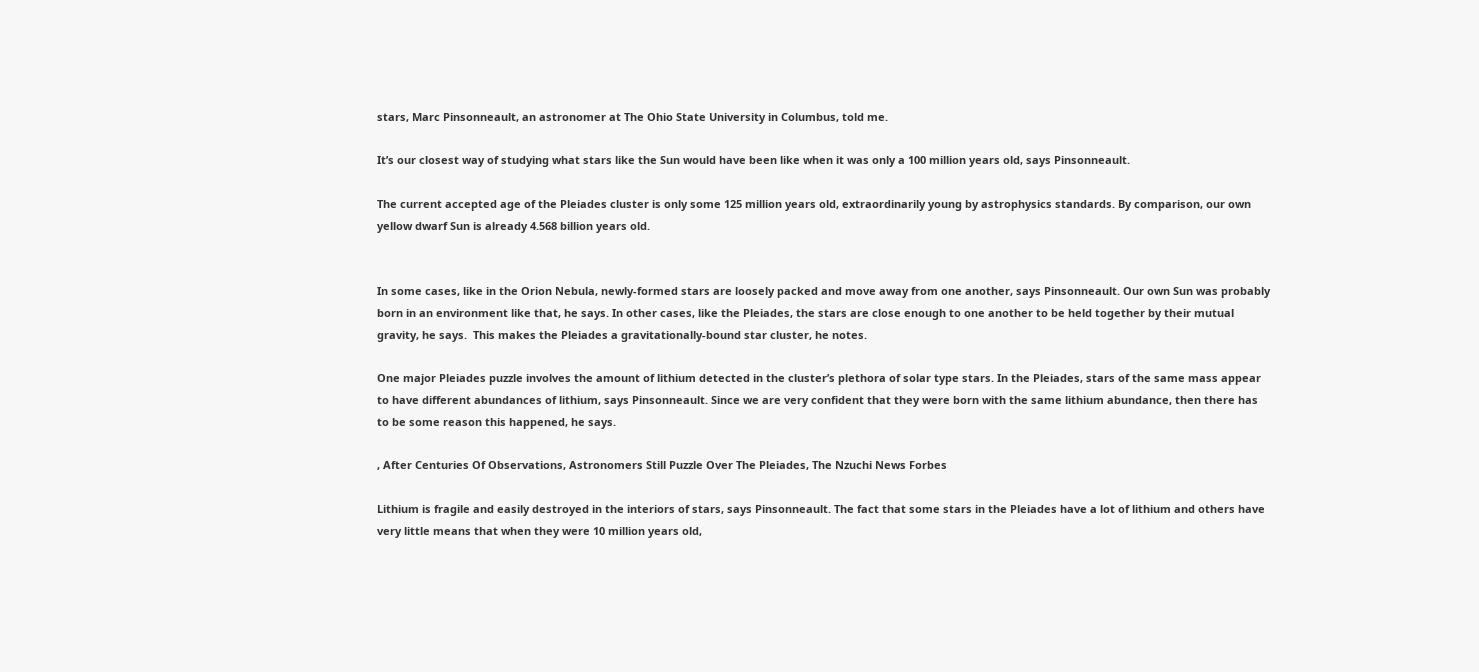stars, Marc Pinsonneault, an astronomer at The Ohio State University in Columbus, told me.

It’s our closest way of studying what stars like the Sun would have been like when it was only a 100 million years old, says Pinsonneault.

The current accepted age of the Pleiades cluster is only some 125 million years old, extraordinarily young by astrophysics standards. By comparison, our own yellow dwarf Sun is already 4.568 billion years old.


In some cases, like in the Orion Nebula, newly-formed stars are loosely packed and move away from one another, says Pinsonneault. Our own Sun was probably born in an environment like that, he says. In other cases, like the Pleiades, the stars are close enough to one another to be held together by their mutual gravity, he says.  This makes the Pleiades a gravitationally-bound star cluster, he notes.

One major Pleiades puzzle involves the amount of lithium detected in the cluster’s plethora of solar type stars. In the Pleiades, stars of the same mass appear to have different abundances of lithium, says Pinsonneault. Since we are very confident that they were born with the same lithium abundance, then there has to be some reason this happened, he says.

, After Centuries Of Observations, Astronomers Still Puzzle Over The Pleiades, The Nzuchi News Forbes

Lithium is fragile and easily destroyed in the interiors of stars, says Pinsonneault. The fact that some stars in the Pleiades have a lot of lithium and others have very little means that when they were 10 million years old,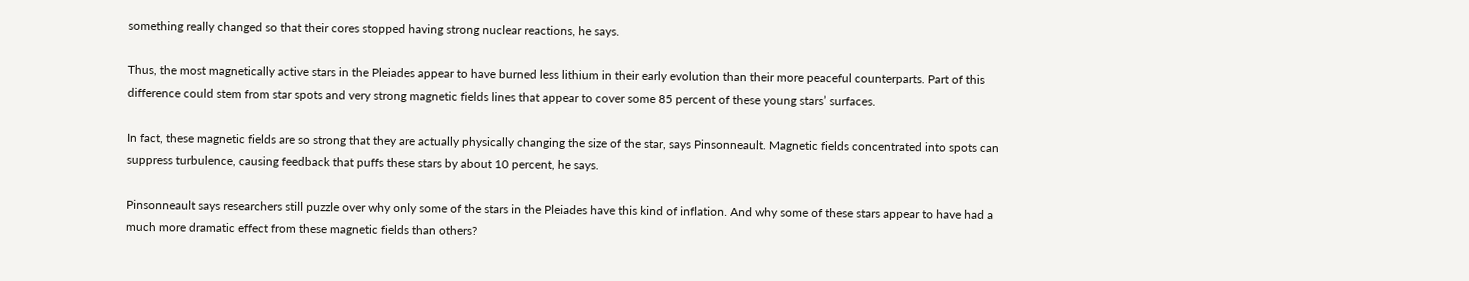something really changed so that their cores stopped having strong nuclear reactions, he says.

Thus, the most magnetically active stars in the Pleiades appear to have burned less lithium in their early evolution than their more peaceful counterparts. Part of this difference could stem from star spots and very strong magnetic fields lines that appear to cover some 85 percent of these young stars’ surfaces.

In fact, these magnetic fields are so strong that they are actually physically changing the size of the star, says Pinsonneault. Magnetic fields concentrated into spots can suppress turbulence, causing feedback that puffs these stars by about 10 percent, he says.

Pinsonneault says researchers still puzzle over why only some of the stars in the Pleiades have this kind of inflation. And why some of these stars appear to have had a much more dramatic effect from these magnetic fields than others?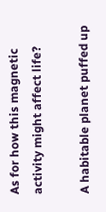As for how this magnetic activity might affect life?

A habitable planet puffed up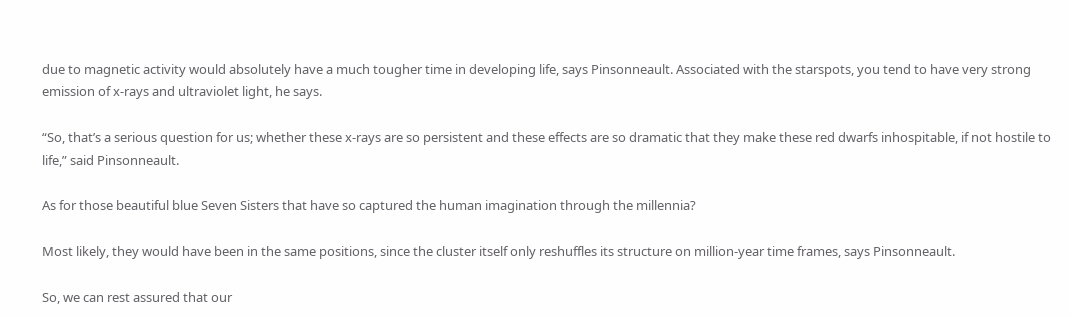due to magnetic activity would absolutely have a much tougher time in developing life, says Pinsonneault. Associated with the starspots, you tend to have very strong emission of x-rays and ultraviolet light, he says.

“So, that’s a serious question for us; whether these x-rays are so persistent and these effects are so dramatic that they make these red dwarfs inhospitable, if not hostile to life,” said Pinsonneault.

As for those beautiful blue Seven Sisters that have so captured the human imagination through the millennia?

Most likely, they would have been in the same positions, since the cluster itself only reshuffles its structure on million-year time frames, says Pinsonneault.

So, we can rest assured that our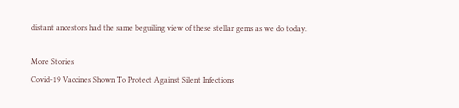distant ancestors had the same beguiling view of these stellar gems as we do today.

More Stories
Covid-19 Vaccines Shown To Protect Against Silent Infections